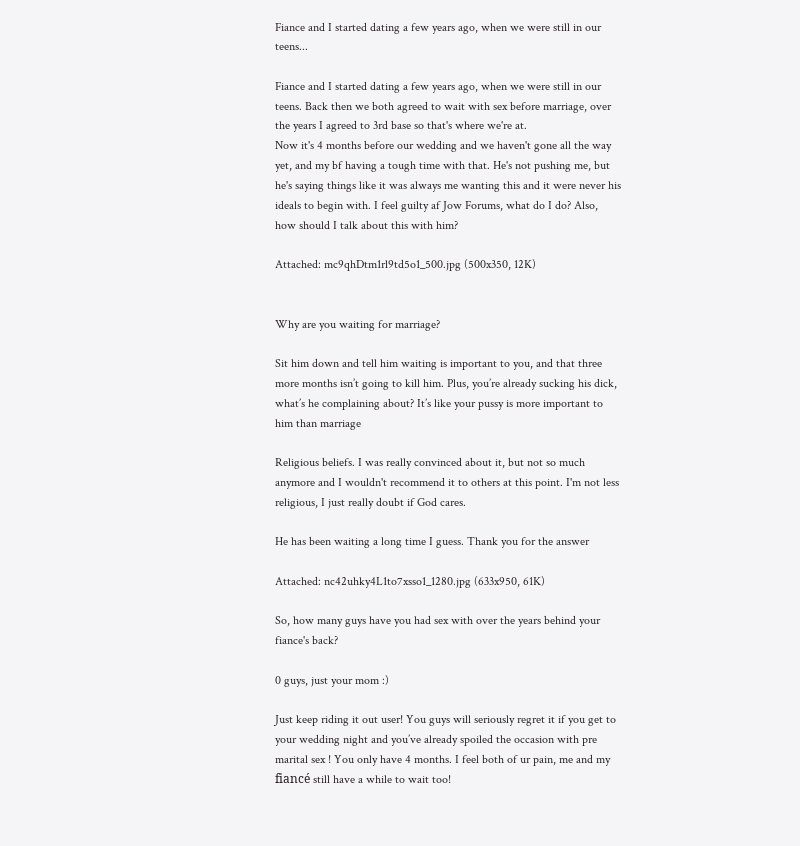Fiance and I started dating a few years ago, when we were still in our teens...

Fiance and I started dating a few years ago, when we were still in our teens. Back then we both agreed to wait with sex before marriage, over the years I agreed to 3rd base so that's where we're at.
Now it's 4 months before our wedding and we haven't gone all the way yet, and my bf having a tough time with that. He's not pushing me, but he's saying things like it was always me wanting this and it were never his ideals to begin with. I feel guilty af Jow Forums, what do I do? Also, how should I talk about this with him?

Attached: mc9qhDtm1rl9td5o1_500.jpg (500x350, 12K)


Why are you waiting for marriage?

Sit him down and tell him waiting is important to you, and that three more months isn’t going to kill him. Plus, you’re already sucking his dick, what’s he complaining about? It’s like your pussy is more important to him than marriage

Religious beliefs. I was really convinced about it, but not so much anymore and I wouldn't recommend it to others at this point. I'm not less religious, I just really doubt if God cares.

He has been waiting a long time I guess. Thank you for the answer

Attached: nc42uhky4L1to7xsso1_1280.jpg (633x950, 61K)

So, how many guys have you had sex with over the years behind your fiance's back?

0 guys, just your mom :)

Just keep riding it out user! You guys will seriously regret it if you get to your wedding night and you’ve already spoiled the occasion with pre marital sex ! You only have 4 months. I feel both of ur pain, me and my fiancé still have a while to wait too!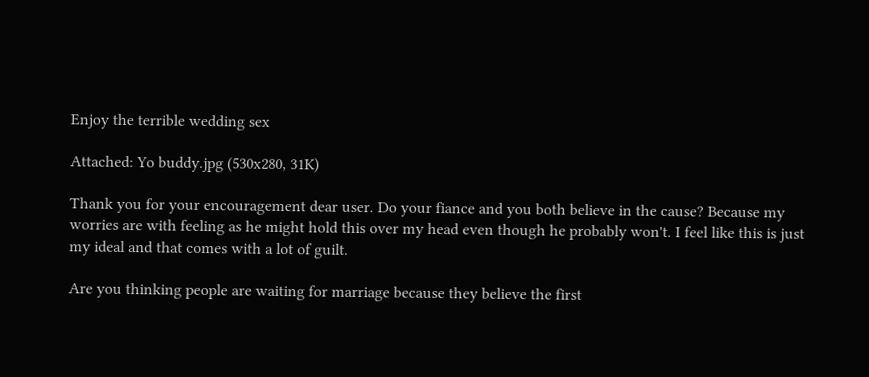Enjoy the terrible wedding sex

Attached: Yo buddy.jpg (530x280, 31K)

Thank you for your encouragement dear user. Do your fiance and you both believe in the cause? Because my worries are with feeling as he might hold this over my head even though he probably won't. I feel like this is just my ideal and that comes with a lot of guilt.

Are you thinking people are waiting for marriage because they believe the first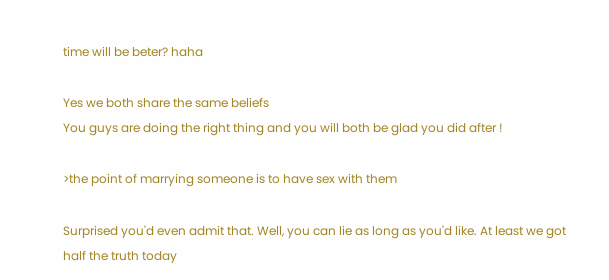time will be beter? haha

Yes we both share the same beliefs
You guys are doing the right thing and you will both be glad you did after !

>the point of marrying someone is to have sex with them

Surprised you'd even admit that. Well, you can lie as long as you'd like. At least we got half the truth today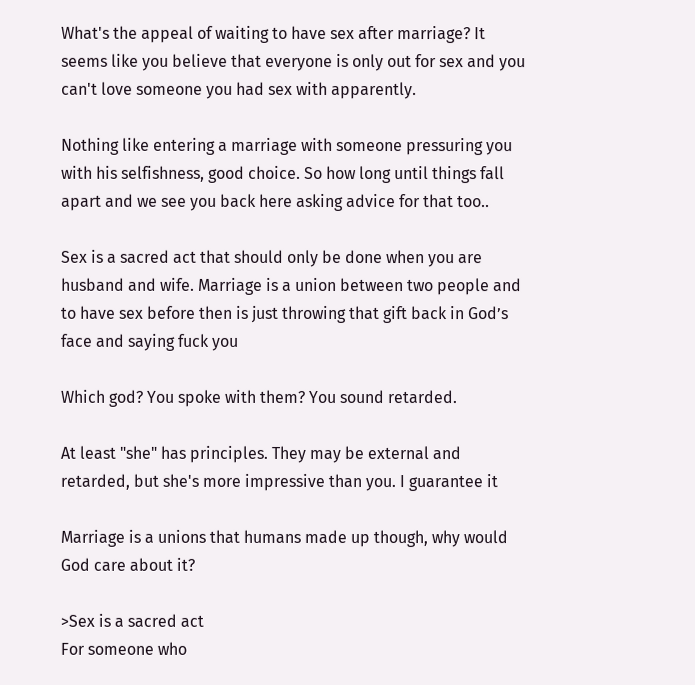What's the appeal of waiting to have sex after marriage? It seems like you believe that everyone is only out for sex and you can't love someone you had sex with apparently.

Nothing like entering a marriage with someone pressuring you with his selfishness, good choice. So how long until things fall apart and we see you back here asking advice for that too..

Sex is a sacred act that should only be done when you are husband and wife. Marriage is a union between two people and to have sex before then is just throwing that gift back in God’s face and saying fuck you

Which god? You spoke with them? You sound retarded.

At least "she" has principles. They may be external and retarded, but she's more impressive than you. I guarantee it

Marriage is a unions that humans made up though, why would God care about it?

>Sex is a sacred act
For someone who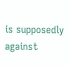is supposedly against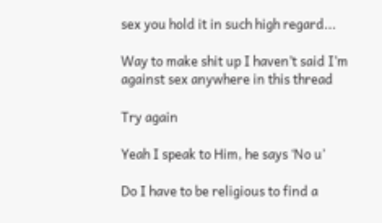sex you hold it in such high regard...

Way to make shit up I haven’t said I’m against sex anywhere in this thread

Try again

Yeah I speak to Him, he says ‘No u’

Do I have to be religious to find a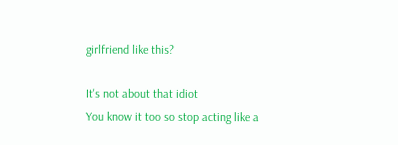girlfriend like this?

It's not about that idiot
You know it too so stop acting like a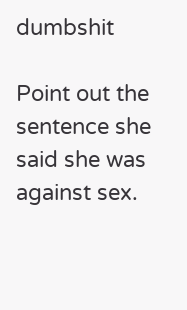dumbshit

Point out the sentence she said she was against sex.